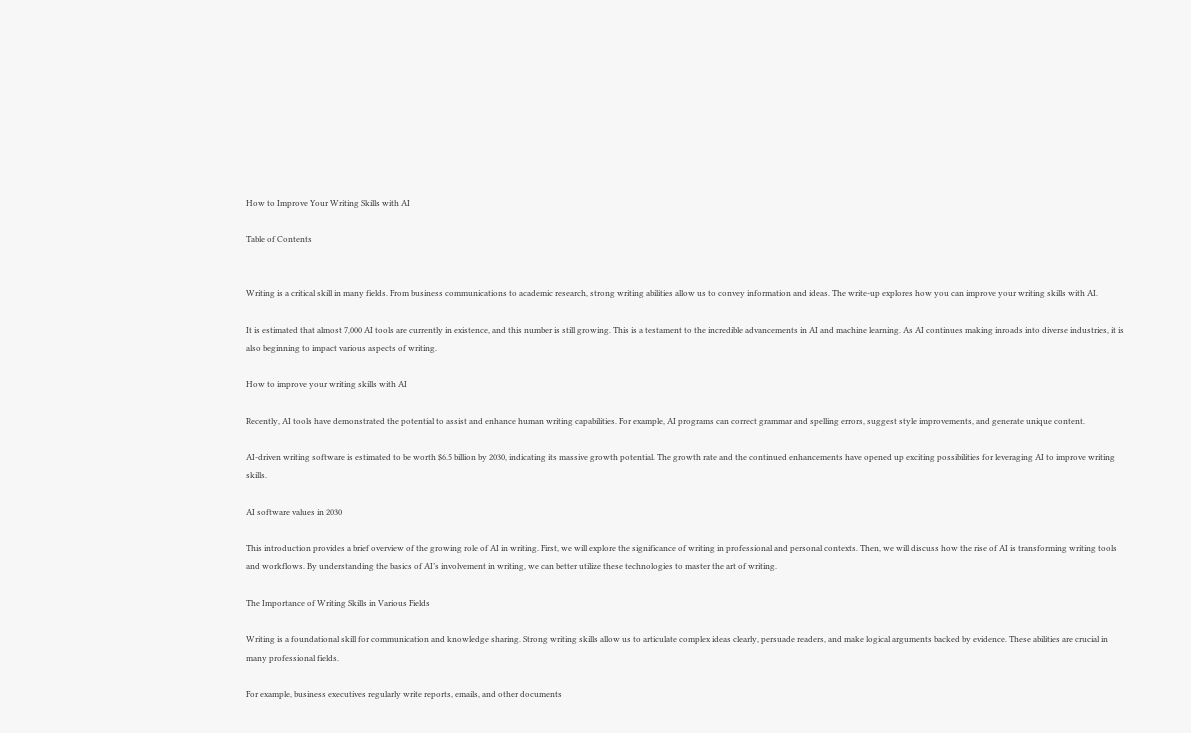How to Improve Your Writing Skills with AI

Table of Contents


Writing is a critical skill in many fields. From business communications to academic research, strong writing abilities allow us to convey information and ideas. The write-up explores how you can improve your writing skills with AI.

It is estimated that almost 7,000 AI tools are currently in existence, and this number is still growing. This is a testament to the incredible advancements in AI and machine learning. As AI continues making inroads into diverse industries, it is also beginning to impact various aspects of writing.

How to improve your writing skills with AI

Recently, AI tools have demonstrated the potential to assist and enhance human writing capabilities. For example, AI programs can correct grammar and spelling errors, suggest style improvements, and generate unique content.

AI-driven writing software is estimated to be worth $6.5 billion by 2030, indicating its massive growth potential. The growth rate and the continued enhancements have opened up exciting possibilities for leveraging AI to improve writing skills.

AI software values in 2030

This introduction provides a brief overview of the growing role of AI in writing. First, we will explore the significance of writing in professional and personal contexts. Then, we will discuss how the rise of AI is transforming writing tools and workflows. By understanding the basics of AI’s involvement in writing, we can better utilize these technologies to master the art of writing.

The Importance of Writing Skills in Various Fields

Writing is a foundational skill for communication and knowledge sharing. Strong writing skills allow us to articulate complex ideas clearly, persuade readers, and make logical arguments backed by evidence. These abilities are crucial in many professional fields.

For example, business executives regularly write reports, emails, and other documents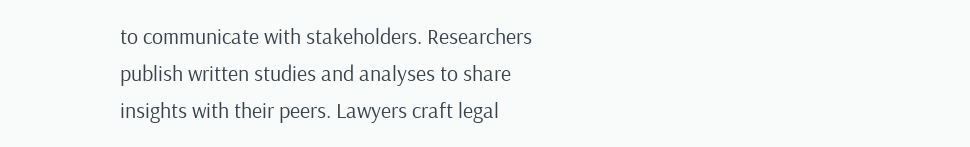to communicate with stakeholders. Researchers publish written studies and analyses to share insights with their peers. Lawyers craft legal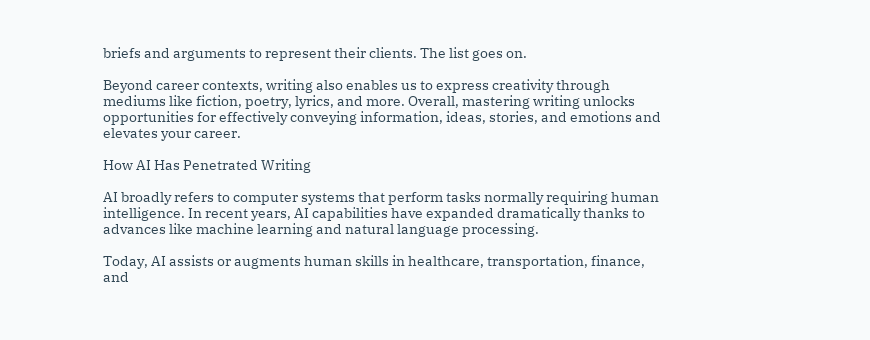briefs and arguments to represent their clients. The list goes on.

Beyond career contexts, writing also enables us to express creativity through mediums like fiction, poetry, lyrics, and more. Overall, mastering writing unlocks opportunities for effectively conveying information, ideas, stories, and emotions and elevates your career.

How AI Has Penetrated Writing

AI broadly refers to computer systems that perform tasks normally requiring human intelligence. In recent years, AI capabilities have expanded dramatically thanks to advances like machine learning and natural language processing.

Today, AI assists or augments human skills in healthcare, transportation, finance, and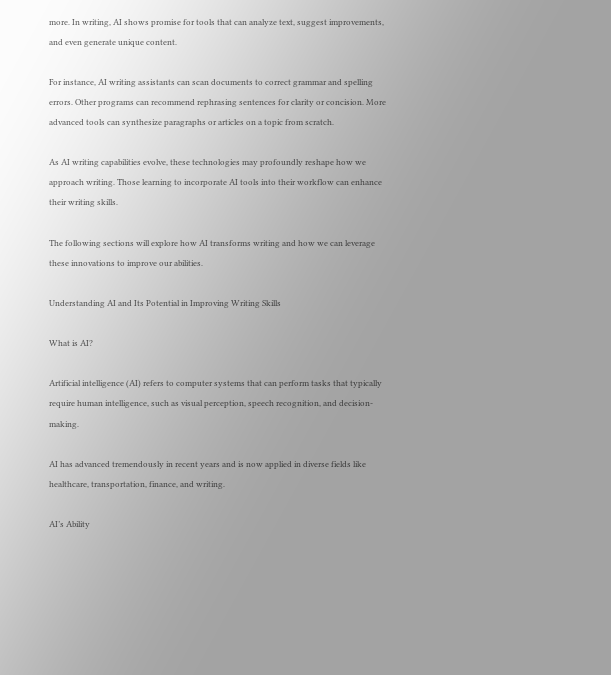more. In writing, AI shows promise for tools that can analyze text, suggest improvements, and even generate unique content.

For instance, AI writing assistants can scan documents to correct grammar and spelling errors. Other programs can recommend rephrasing sentences for clarity or concision. More advanced tools can synthesize paragraphs or articles on a topic from scratch.

As AI writing capabilities evolve, these technologies may profoundly reshape how we approach writing. Those learning to incorporate AI tools into their workflow can enhance their writing skills.

The following sections will explore how AI transforms writing and how we can leverage these innovations to improve our abilities.

Understanding AI and Its Potential in Improving Writing Skills

What is AI?

Artificial intelligence (AI) refers to computer systems that can perform tasks that typically require human intelligence, such as visual perception, speech recognition, and decision-making.

AI has advanced tremendously in recent years and is now applied in diverse fields like healthcare, transportation, finance, and writing.

AI’s Ability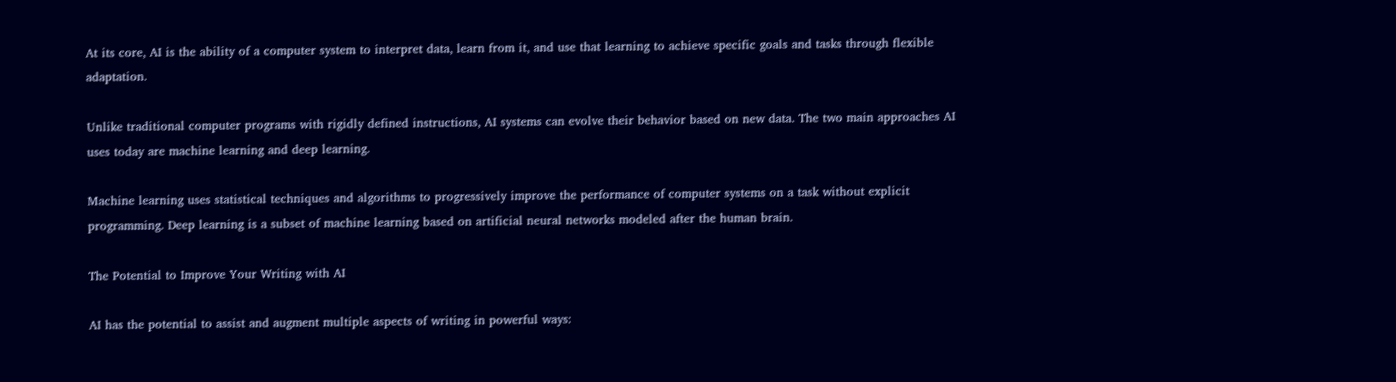At its core, AI is the ability of a computer system to interpret data, learn from it, and use that learning to achieve specific goals and tasks through flexible adaptation.

Unlike traditional computer programs with rigidly defined instructions, AI systems can evolve their behavior based on new data. The two main approaches AI uses today are machine learning and deep learning.

Machine learning uses statistical techniques and algorithms to progressively improve the performance of computer systems on a task without explicit programming. Deep learning is a subset of machine learning based on artificial neural networks modeled after the human brain.

The Potential to Improve Your Writing with AI

AI has the potential to assist and augment multiple aspects of writing in powerful ways: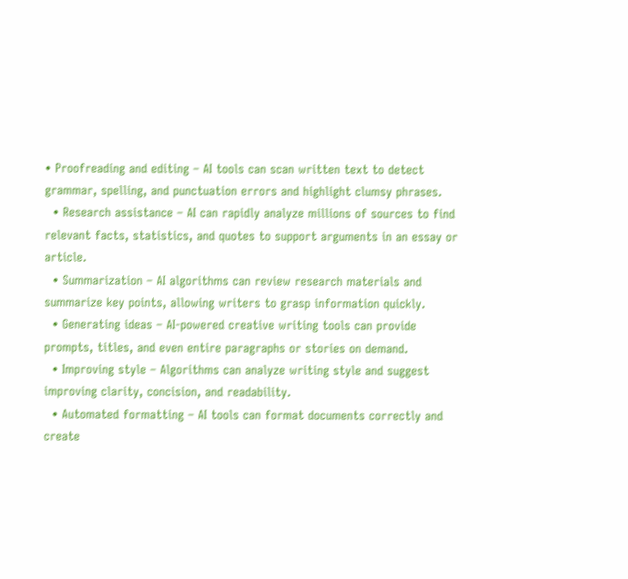• Proofreading and editing – AI tools can scan written text to detect grammar, spelling, and punctuation errors and highlight clumsy phrases.
  • Research assistance – AI can rapidly analyze millions of sources to find relevant facts, statistics, and quotes to support arguments in an essay or article.
  • Summarization – AI algorithms can review research materials and summarize key points, allowing writers to grasp information quickly.
  • Generating ideas – AI-powered creative writing tools can provide prompts, titles, and even entire paragraphs or stories on demand.
  • Improving style – Algorithms can analyze writing style and suggest improving clarity, concision, and readability.
  • Automated formatting – AI tools can format documents correctly and create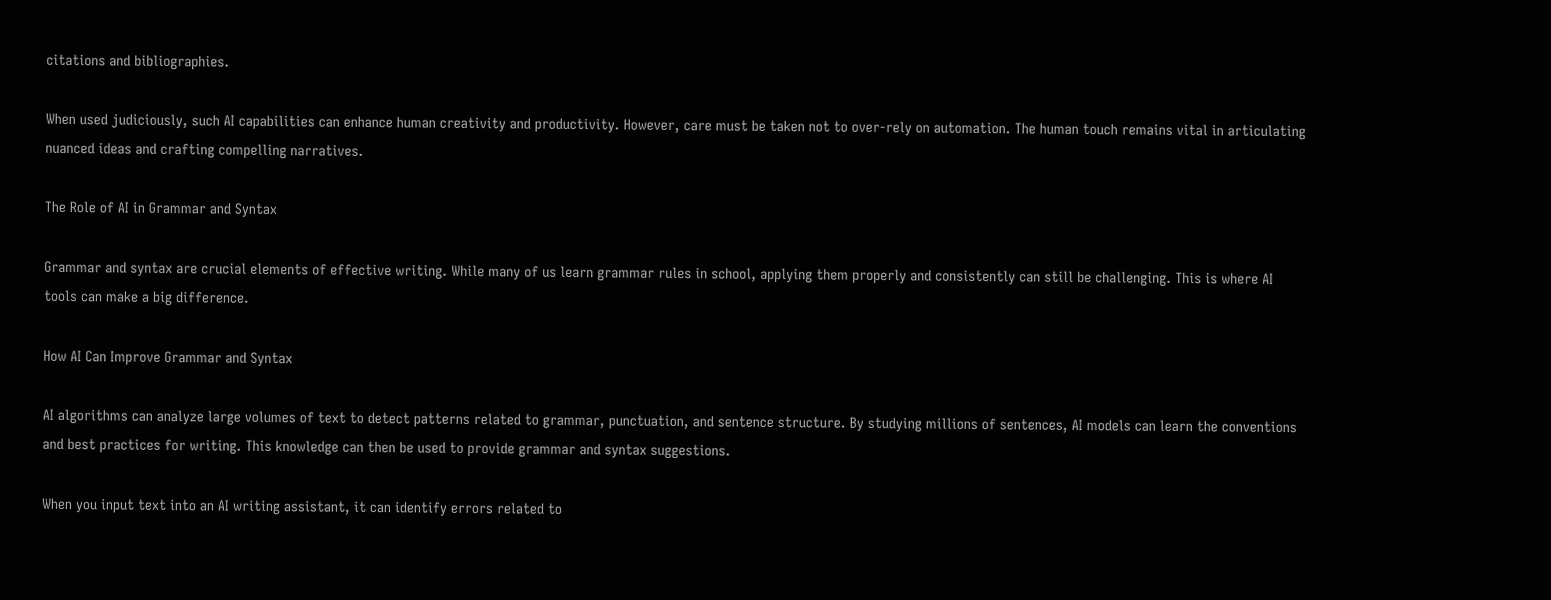citations and bibliographies.

When used judiciously, such AI capabilities can enhance human creativity and productivity. However, care must be taken not to over-rely on automation. The human touch remains vital in articulating nuanced ideas and crafting compelling narratives.

The Role of AI in Grammar and Syntax

Grammar and syntax are crucial elements of effective writing. While many of us learn grammar rules in school, applying them properly and consistently can still be challenging. This is where AI tools can make a big difference.

How AI Can Improve Grammar and Syntax

AI algorithms can analyze large volumes of text to detect patterns related to grammar, punctuation, and sentence structure. By studying millions of sentences, AI models can learn the conventions and best practices for writing. This knowledge can then be used to provide grammar and syntax suggestions.

When you input text into an AI writing assistant, it can identify errors related to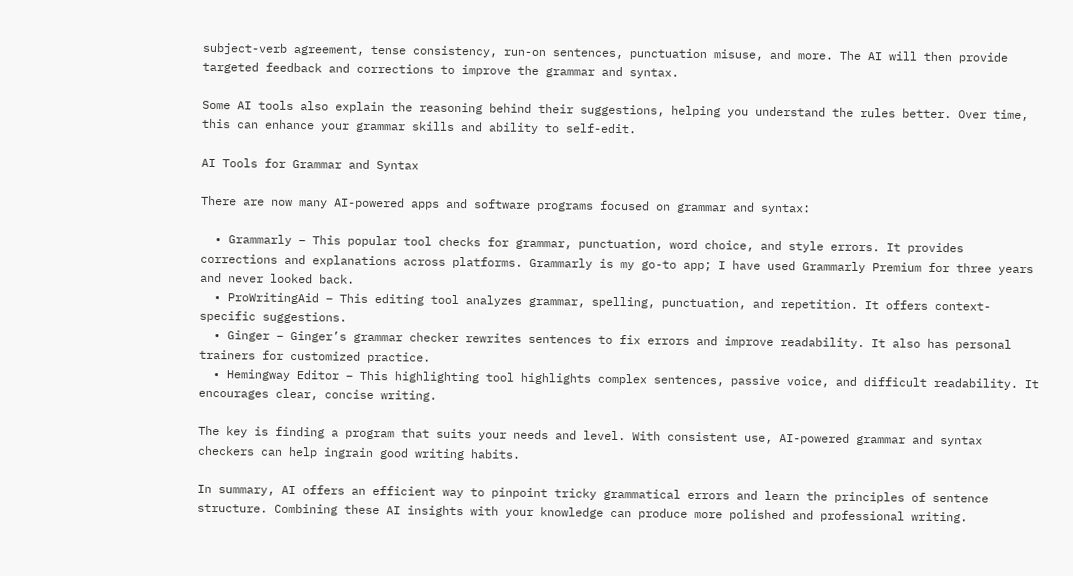subject-verb agreement, tense consistency, run-on sentences, punctuation misuse, and more. The AI will then provide targeted feedback and corrections to improve the grammar and syntax.

Some AI tools also explain the reasoning behind their suggestions, helping you understand the rules better. Over time, this can enhance your grammar skills and ability to self-edit.

AI Tools for Grammar and Syntax

There are now many AI-powered apps and software programs focused on grammar and syntax:

  • Grammarly – This popular tool checks for grammar, punctuation, word choice, and style errors. It provides corrections and explanations across platforms. Grammarly is my go-to app; I have used Grammarly Premium for three years and never looked back.
  • ProWritingAid – This editing tool analyzes grammar, spelling, punctuation, and repetition. It offers context-specific suggestions.
  • Ginger – Ginger’s grammar checker rewrites sentences to fix errors and improve readability. It also has personal trainers for customized practice.
  • Hemingway Editor – This highlighting tool highlights complex sentences, passive voice, and difficult readability. It encourages clear, concise writing.

The key is finding a program that suits your needs and level. With consistent use, AI-powered grammar and syntax checkers can help ingrain good writing habits.

In summary, AI offers an efficient way to pinpoint tricky grammatical errors and learn the principles of sentence structure. Combining these AI insights with your knowledge can produce more polished and professional writing.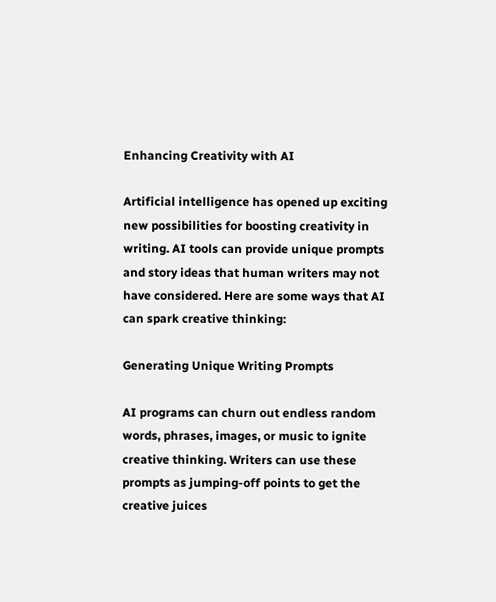Enhancing Creativity with AI

Artificial intelligence has opened up exciting new possibilities for boosting creativity in writing. AI tools can provide unique prompts and story ideas that human writers may not have considered. Here are some ways that AI can spark creative thinking:

Generating Unique Writing Prompts

AI programs can churn out endless random words, phrases, images, or music to ignite creative thinking. Writers can use these prompts as jumping-off points to get the creative juices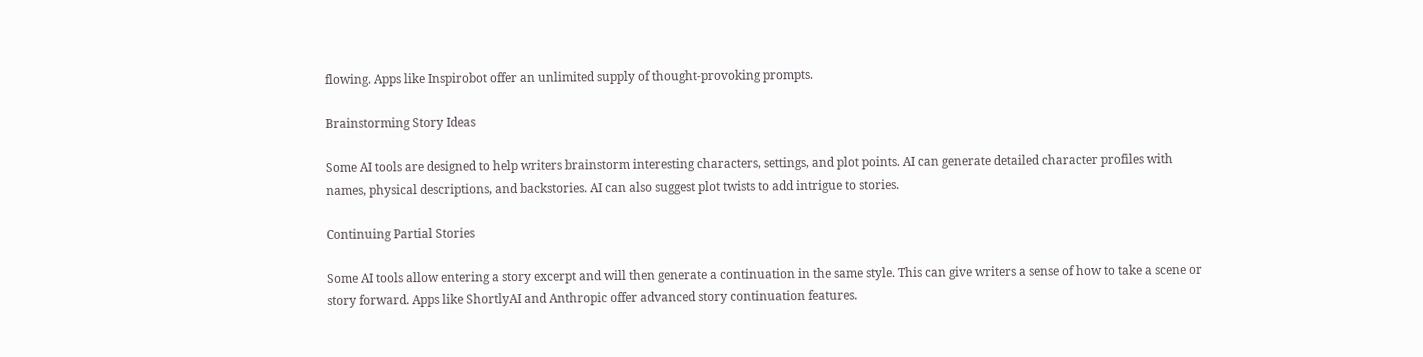flowing. Apps like Inspirobot offer an unlimited supply of thought-provoking prompts.

Brainstorming Story Ideas

Some AI tools are designed to help writers brainstorm interesting characters, settings, and plot points. AI can generate detailed character profiles with names, physical descriptions, and backstories. AI can also suggest plot twists to add intrigue to stories.

Continuing Partial Stories

Some AI tools allow entering a story excerpt and will then generate a continuation in the same style. This can give writers a sense of how to take a scene or story forward. Apps like ShortlyAI and Anthropic offer advanced story continuation features.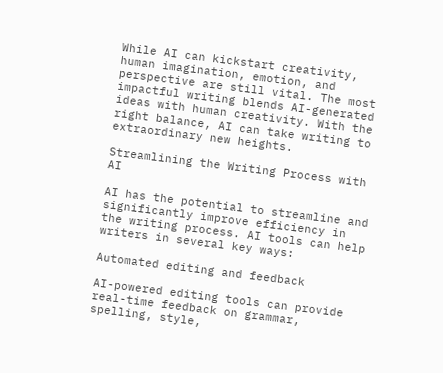While AI can kickstart creativity, human imagination, emotion, and perspective are still vital. The most impactful writing blends AI-generated ideas with human creativity. With the right balance, AI can take writing to extraordinary new heights.

Streamlining the Writing Process with AI

AI has the potential to streamline and significantly improve efficiency in the writing process. AI tools can help writers in several key ways:

Automated editing and feedback

AI-powered editing tools can provide real-time feedback on grammar, spelling, style,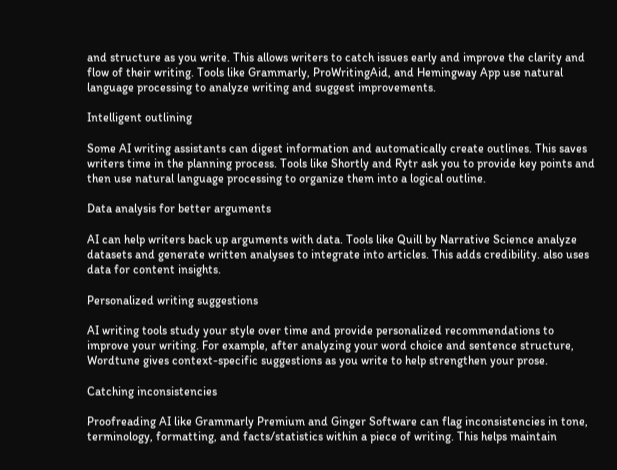and structure as you write. This allows writers to catch issues early and improve the clarity and flow of their writing. Tools like Grammarly, ProWritingAid, and Hemingway App use natural language processing to analyze writing and suggest improvements.

Intelligent outlining

Some AI writing assistants can digest information and automatically create outlines. This saves writers time in the planning process. Tools like Shortly and Rytr ask you to provide key points and then use natural language processing to organize them into a logical outline.

Data analysis for better arguments

AI can help writers back up arguments with data. Tools like Quill by Narrative Science analyze datasets and generate written analyses to integrate into articles. This adds credibility. also uses data for content insights.

Personalized writing suggestions

AI writing tools study your style over time and provide personalized recommendations to improve your writing. For example, after analyzing your word choice and sentence structure, Wordtune gives context-specific suggestions as you write to help strengthen your prose.

Catching inconsistencies

Proofreading AI like Grammarly Premium and Ginger Software can flag inconsistencies in tone, terminology, formatting, and facts/statistics within a piece of writing. This helps maintain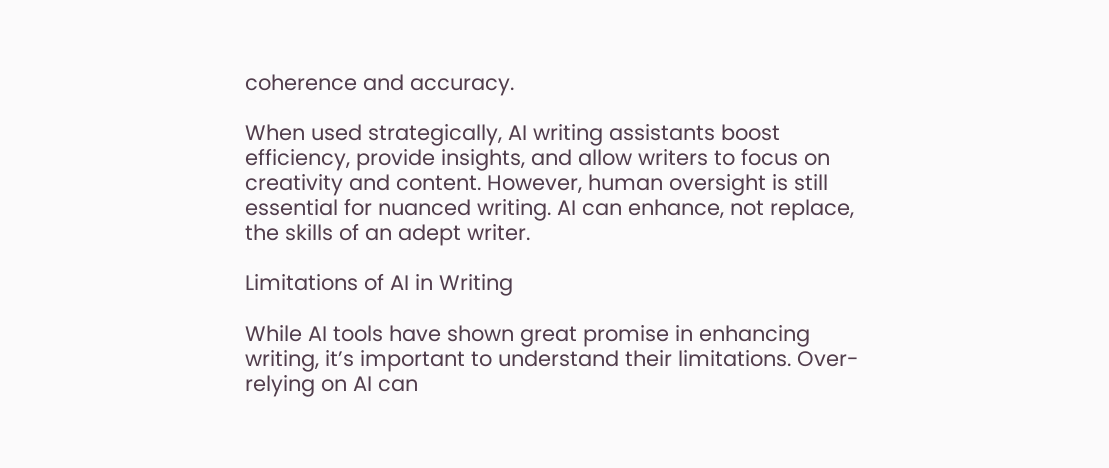coherence and accuracy.

When used strategically, AI writing assistants boost efficiency, provide insights, and allow writers to focus on creativity and content. However, human oversight is still essential for nuanced writing. AI can enhance, not replace, the skills of an adept writer.

Limitations of AI in Writing

While AI tools have shown great promise in enhancing writing, it’s important to understand their limitations. Over-relying on AI can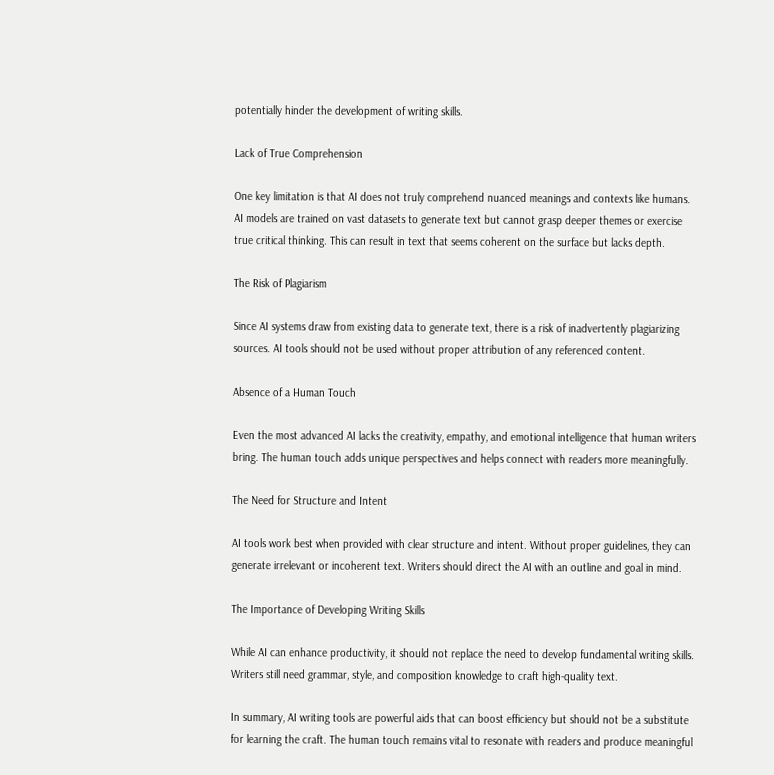potentially hinder the development of writing skills.

Lack of True Comprehension

One key limitation is that AI does not truly comprehend nuanced meanings and contexts like humans. AI models are trained on vast datasets to generate text but cannot grasp deeper themes or exercise true critical thinking. This can result in text that seems coherent on the surface but lacks depth.

The Risk of Plagiarism

Since AI systems draw from existing data to generate text, there is a risk of inadvertently plagiarizing sources. AI tools should not be used without proper attribution of any referenced content.

Absence of a Human Touch

Even the most advanced AI lacks the creativity, empathy, and emotional intelligence that human writers bring. The human touch adds unique perspectives and helps connect with readers more meaningfully.

The Need for Structure and Intent

AI tools work best when provided with clear structure and intent. Without proper guidelines, they can generate irrelevant or incoherent text. Writers should direct the AI with an outline and goal in mind.

The Importance of Developing Writing Skills

While AI can enhance productivity, it should not replace the need to develop fundamental writing skills. Writers still need grammar, style, and composition knowledge to craft high-quality text.

In summary, AI writing tools are powerful aids that can boost efficiency but should not be a substitute for learning the craft. The human touch remains vital to resonate with readers and produce meaningful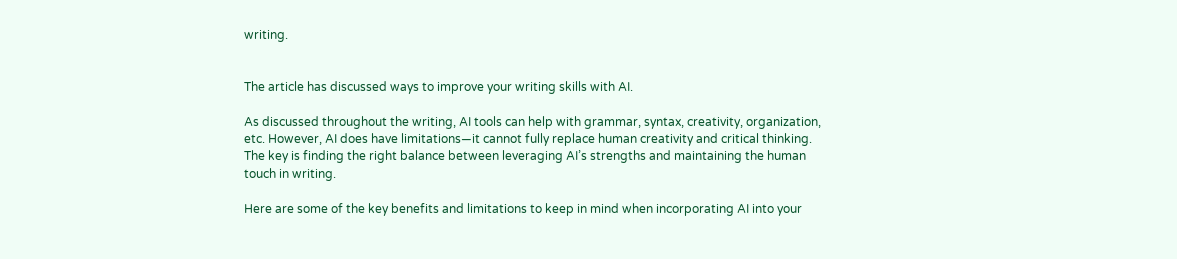writing.


The article has discussed ways to improve your writing skills with AI.

As discussed throughout the writing, AI tools can help with grammar, syntax, creativity, organization, etc. However, AI does have limitations—it cannot fully replace human creativity and critical thinking. The key is finding the right balance between leveraging AI’s strengths and maintaining the human touch in writing.

Here are some of the key benefits and limitations to keep in mind when incorporating AI into your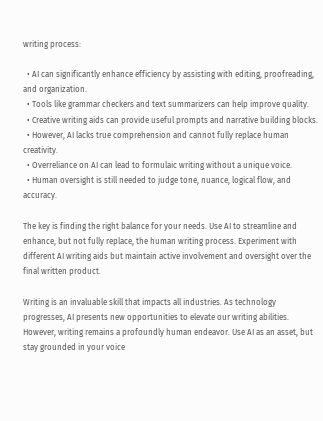writing process:

  • AI can significantly enhance efficiency by assisting with editing, proofreading, and organization.
  • Tools like grammar checkers and text summarizers can help improve quality.
  • Creative writing aids can provide useful prompts and narrative building blocks.
  • However, AI lacks true comprehension and cannot fully replace human creativity.
  • Overreliance on AI can lead to formulaic writing without a unique voice.
  • Human oversight is still needed to judge tone, nuance, logical flow, and accuracy.

The key is finding the right balance for your needs. Use AI to streamline and enhance, but not fully replace, the human writing process. Experiment with different AI writing aids but maintain active involvement and oversight over the final written product.

Writing is an invaluable skill that impacts all industries. As technology progresses, AI presents new opportunities to elevate our writing abilities. However, writing remains a profoundly human endeavor. Use AI as an asset, but stay grounded in your voice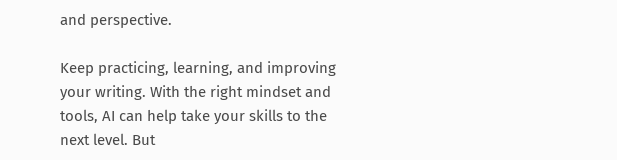and perspective.

Keep practicing, learning, and improving your writing. With the right mindset and tools, AI can help take your skills to the next level. But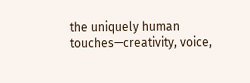the uniquely human touches—creativity, voice,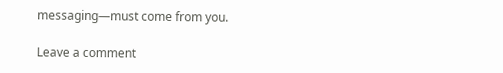messaging—must come from you.

Leave a comment